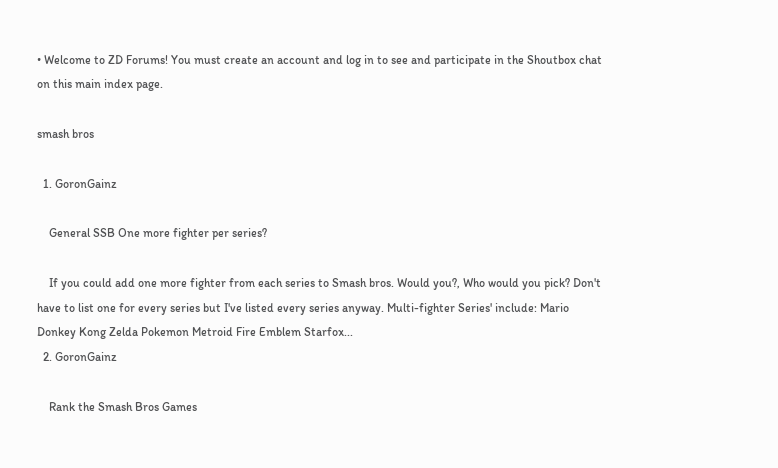• Welcome to ZD Forums! You must create an account and log in to see and participate in the Shoutbox chat on this main index page.

smash bros

  1. GoronGainz

    General SSB One more fighter per series?

    If you could add one more fighter from each series to Smash bros. Would you?, Who would you pick? Don't have to list one for every series but I've listed every series anyway. Multi-fighter Series' include: Mario Donkey Kong Zelda Pokemon Metroid Fire Emblem Starfox...
  2. GoronGainz

    Rank the Smash Bros Games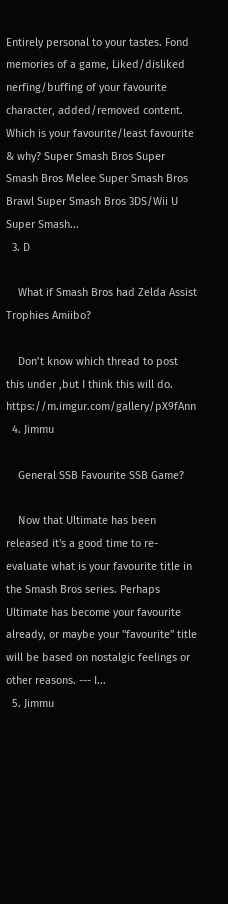Entirely personal to your tastes. Fond memories of a game, Liked/disliked nerfing/buffing of your favourite character, added/removed content. Which is your favourite/least favourite & why? Super Smash Bros Super Smash Bros Melee Super Smash Bros Brawl Super Smash Bros 3DS/Wii U Super Smash...
  3. D

    What if Smash Bros had Zelda Assist Trophies Amiibo?

    Don’t know which thread to post this under ,but I think this will do. https://m.imgur.com/gallery/pX9fAnn
  4. Jimmu

    General SSB Favourite SSB Game?

    Now that Ultimate has been released it's a good time to re-evaluate what is your favourite title in the Smash Bros series. Perhaps Ultimate has become your favourite already, or maybe your "favourite" title will be based on nostalgic feelings or other reasons. --- I...
  5. Jimmu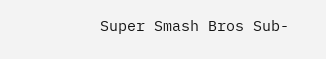Super Smash Bros Sub-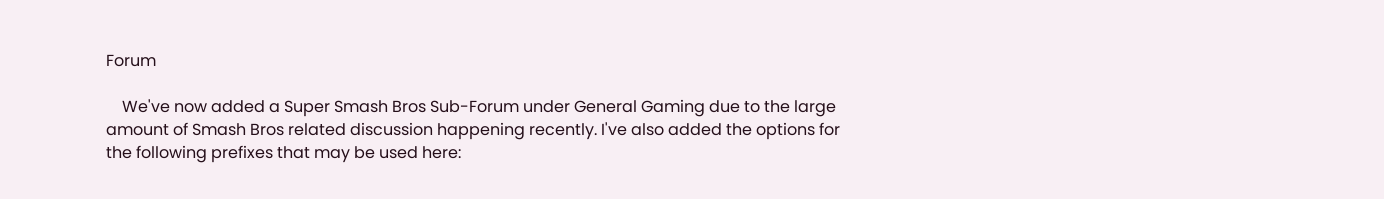Forum

    We've now added a Super Smash Bros Sub-Forum under General Gaming due to the large amount of Smash Bros related discussion happening recently. I've also added the options for the following prefixes that may be used here: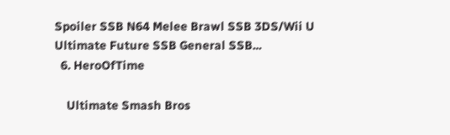Spoiler SSB N64 Melee Brawl SSB 3DS/Wii U Ultimate Future SSB General SSB...
  6. HeroOfTime

    Ultimate Smash Bros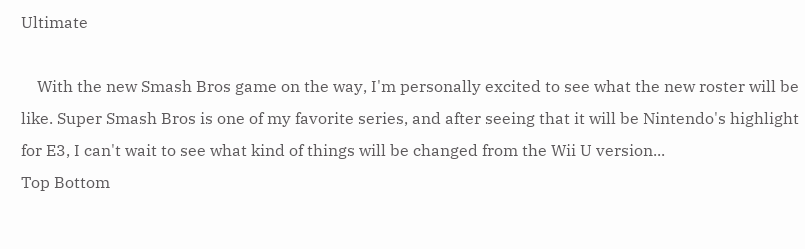Ultimate

    With the new Smash Bros game on the way, I'm personally excited to see what the new roster will be like. Super Smash Bros is one of my favorite series, and after seeing that it will be Nintendo's highlight for E3, I can't wait to see what kind of things will be changed from the Wii U version...
Top Bottom